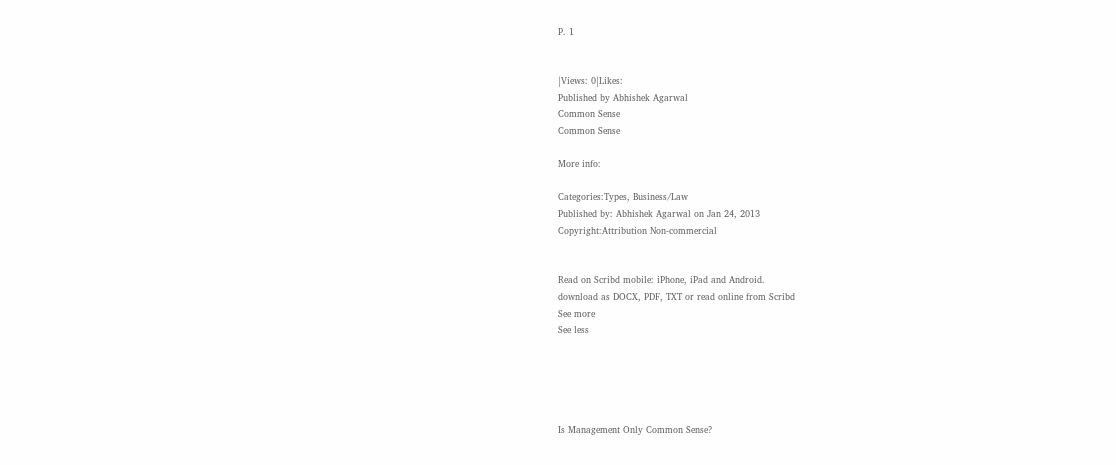P. 1


|Views: 0|Likes:
Published by Abhishek Agarwal
Common Sense
Common Sense

More info:

Categories:Types, Business/Law
Published by: Abhishek Agarwal on Jan 24, 2013
Copyright:Attribution Non-commercial


Read on Scribd mobile: iPhone, iPad and Android.
download as DOCX, PDF, TXT or read online from Scribd
See more
See less





Is Management Only Common Sense?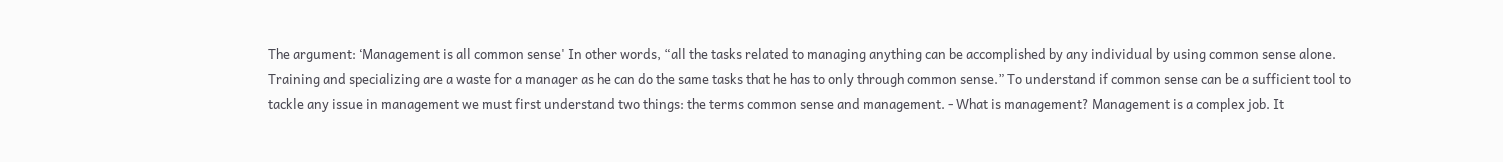The argument: ‘Management is all common sense' In other words, “all the tasks related to managing anything can be accomplished by any individual by using common sense alone. Training and specializing are a waste for a manager as he can do the same tasks that he has to only through common sense.” To understand if common sense can be a sufficient tool to tackle any issue in management we must first understand two things: the terms common sense and management. - What is management? Management is a complex job. It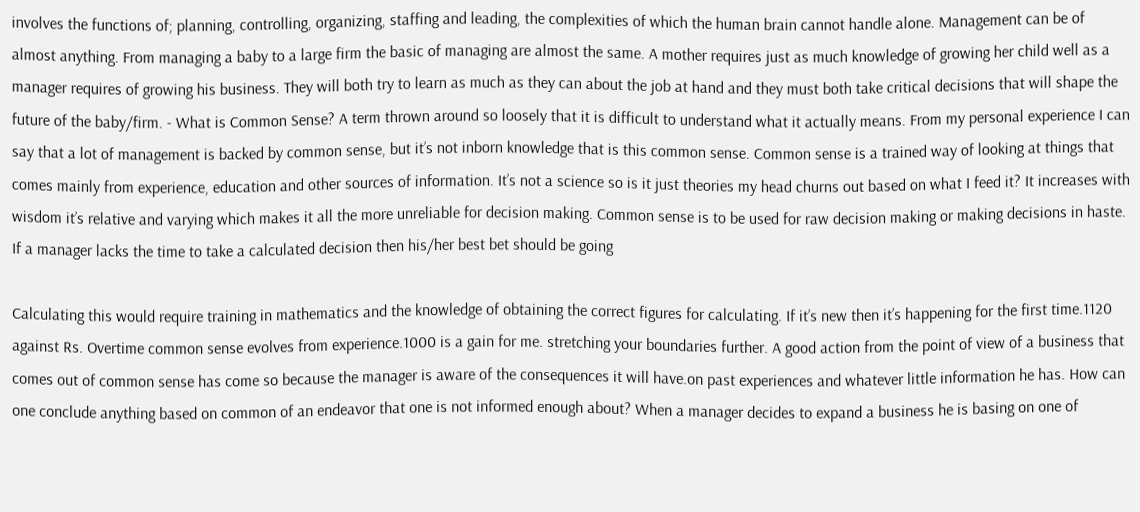involves the functions of; planning, controlling, organizing, staffing and leading, the complexities of which the human brain cannot handle alone. Management can be of almost anything. From managing a baby to a large firm the basic of managing are almost the same. A mother requires just as much knowledge of growing her child well as a manager requires of growing his business. They will both try to learn as much as they can about the job at hand and they must both take critical decisions that will shape the future of the baby/firm. - What is Common Sense? A term thrown around so loosely that it is difficult to understand what it actually means. From my personal experience I can say that a lot of management is backed by common sense, but it’s not inborn knowledge that is this common sense. Common sense is a trained way of looking at things that comes mainly from experience, education and other sources of information. It’s not a science so is it just theories my head churns out based on what I feed it? It increases with wisdom it’s relative and varying which makes it all the more unreliable for decision making. Common sense is to be used for raw decision making or making decisions in haste. If a manager lacks the time to take a calculated decision then his/her best bet should be going

Calculating this would require training in mathematics and the knowledge of obtaining the correct figures for calculating. If it’s new then it’s happening for the first time.1120 against Rs. Overtime common sense evolves from experience.1000 is a gain for me. stretching your boundaries further. A good action from the point of view of a business that comes out of common sense has come so because the manager is aware of the consequences it will have.on past experiences and whatever little information he has. How can one conclude anything based on common of an endeavor that one is not informed enough about? When a manager decides to expand a business he is basing on one of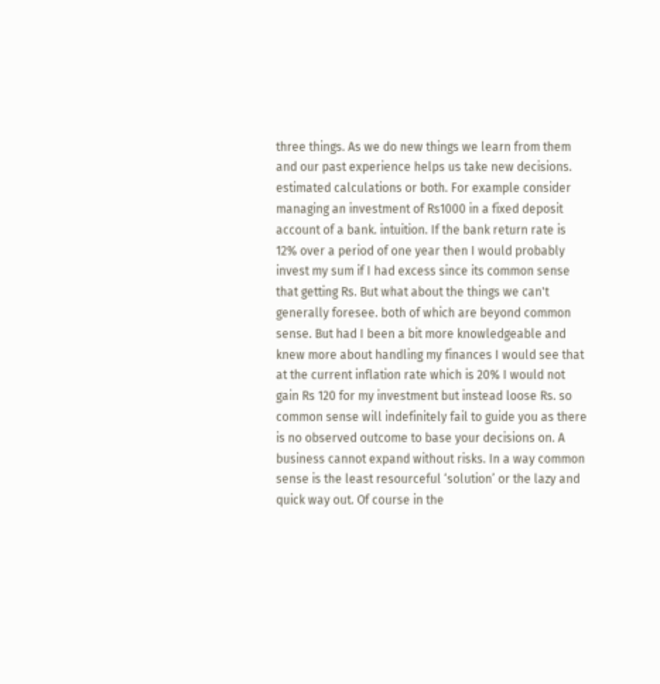three things. As we do new things we learn from them and our past experience helps us take new decisions. estimated calculations or both. For example consider managing an investment of Rs1000 in a fixed deposit account of a bank. intuition. If the bank return rate is 12% over a period of one year then I would probably invest my sum if I had excess since its common sense that getting Rs. But what about the things we can't generally foresee. both of which are beyond common sense. But had I been a bit more knowledgeable and knew more about handling my finances I would see that at the current inflation rate which is 20% I would not gain Rs 120 for my investment but instead loose Rs. so common sense will indefinitely fail to guide you as there is no observed outcome to base your decisions on. A business cannot expand without risks. In a way common sense is the least resourceful ‘solution’ or the lazy and quick way out. Of course in the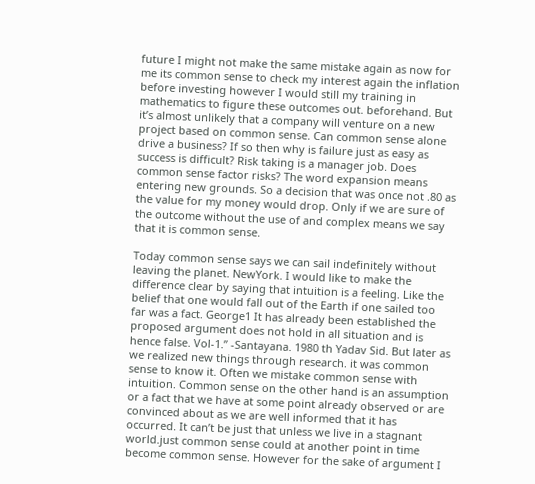future I might not make the same mistake again as now for me its common sense to check my interest again the inflation before investing however I would still my training in mathematics to figure these outcomes out. beforehand. But it’s almost unlikely that a company will venture on a new project based on common sense. Can common sense alone drive a business? If so then why is failure just as easy as success is difficult? Risk taking is a manager job. Does common sense factor risks? The word expansion means entering new grounds. So a decision that was once not .80 as the value for my money would drop. Only if we are sure of the outcome without the use of and complex means we say that it is common sense.

Today common sense says we can sail indefinitely without leaving the planet. NewYork. I would like to make the difference clear by saying that intuition is a feeling. Like the belief that one would fall out of the Earth if one sailed too far was a fact. George1 It has already been established the proposed argument does not hold in all situation and is hence false. Vol-1.” -Santayana. 1980 th Yadav Sid. But later as we realized new things through research. it was common sense to know it. Often we mistake common sense with intuition. Common sense on the other hand is an assumption or a fact that we have at some point already observed or are convinced about as we are well informed that it has occurred. It can’t be just that unless we live in a stagnant world.just common sense could at another point in time become common sense. However for the sake of argument I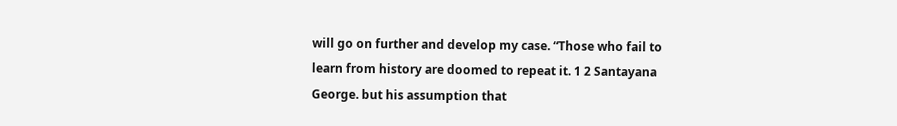will go on further and develop my case. “Those who fail to learn from history are doomed to repeat it. 1 2 Santayana George. but his assumption that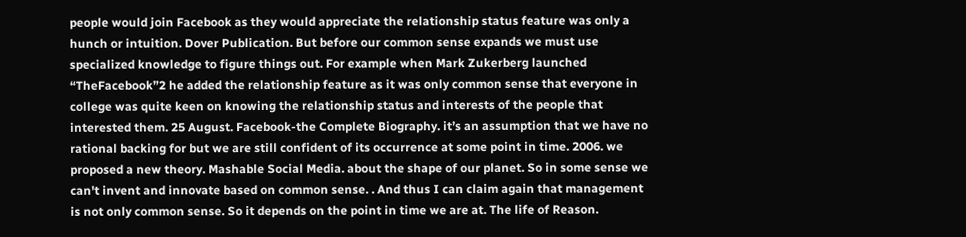people would join Facebook as they would appreciate the relationship status feature was only a hunch or intuition. Dover Publication. But before our common sense expands we must use specialized knowledge to figure things out. For example when Mark Zukerberg launched “TheFacebook”2 he added the relationship feature as it was only common sense that everyone in college was quite keen on knowing the relationship status and interests of the people that interested them. 25 August. Facebook-the Complete Biography. it’s an assumption that we have no rational backing for but we are still confident of its occurrence at some point in time. 2006. we proposed a new theory. Mashable Social Media. about the shape of our planet. So in some sense we can't invent and innovate based on common sense. . And thus I can claim again that management is not only common sense. So it depends on the point in time we are at. The life of Reason.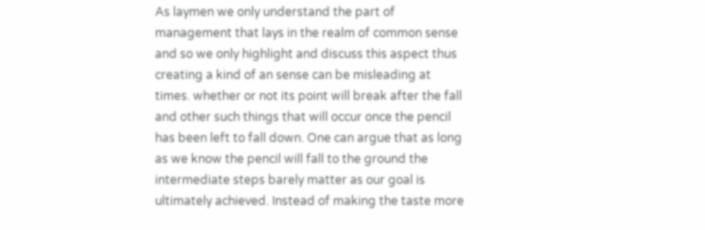As laymen we only understand the part of management that lays in the realm of common sense and so we only highlight and discuss this aspect thus creating a kind of an sense can be misleading at times. whether or not its point will break after the fall and other such things that will occur once the pencil has been left to fall down. One can argue that as long as we know the pencil will fall to the ground the intermediate steps barely matter as our goal is ultimately achieved. Instead of making the taste more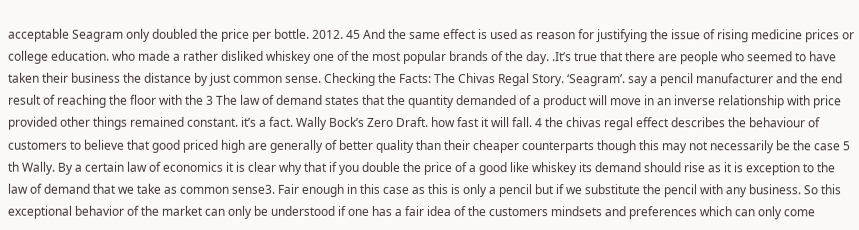acceptable Seagram only doubled the price per bottle. 2012. 45 And the same effect is used as reason for justifying the issue of rising medicine prices or college education. who made a rather disliked whiskey one of the most popular brands of the day. .It’s true that there are people who seemed to have taken their business the distance by just common sense. Checking the Facts: The Chivas Regal Story. ‘Seagram’. say a pencil manufacturer and the end result of reaching the floor with the 3 The law of demand states that the quantity demanded of a product will move in an inverse relationship with price provided other things remained constant. it’s a fact. Wally Bock’s Zero Draft. how fast it will fall. 4 the chivas regal effect describes the behaviour of customers to believe that good priced high are generally of better quality than their cheaper counterparts though this may not necessarily be the case 5 th Wally. By a certain law of economics it is clear why that if you double the price of a good like whiskey its demand should rise as it is exception to the law of demand that we take as common sense3. Fair enough in this case as this is only a pencil but if we substitute the pencil with any business. So this exceptional behavior of the market can only be understood if one has a fair idea of the customers mindsets and preferences which can only come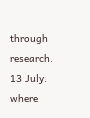through research. 13 July. where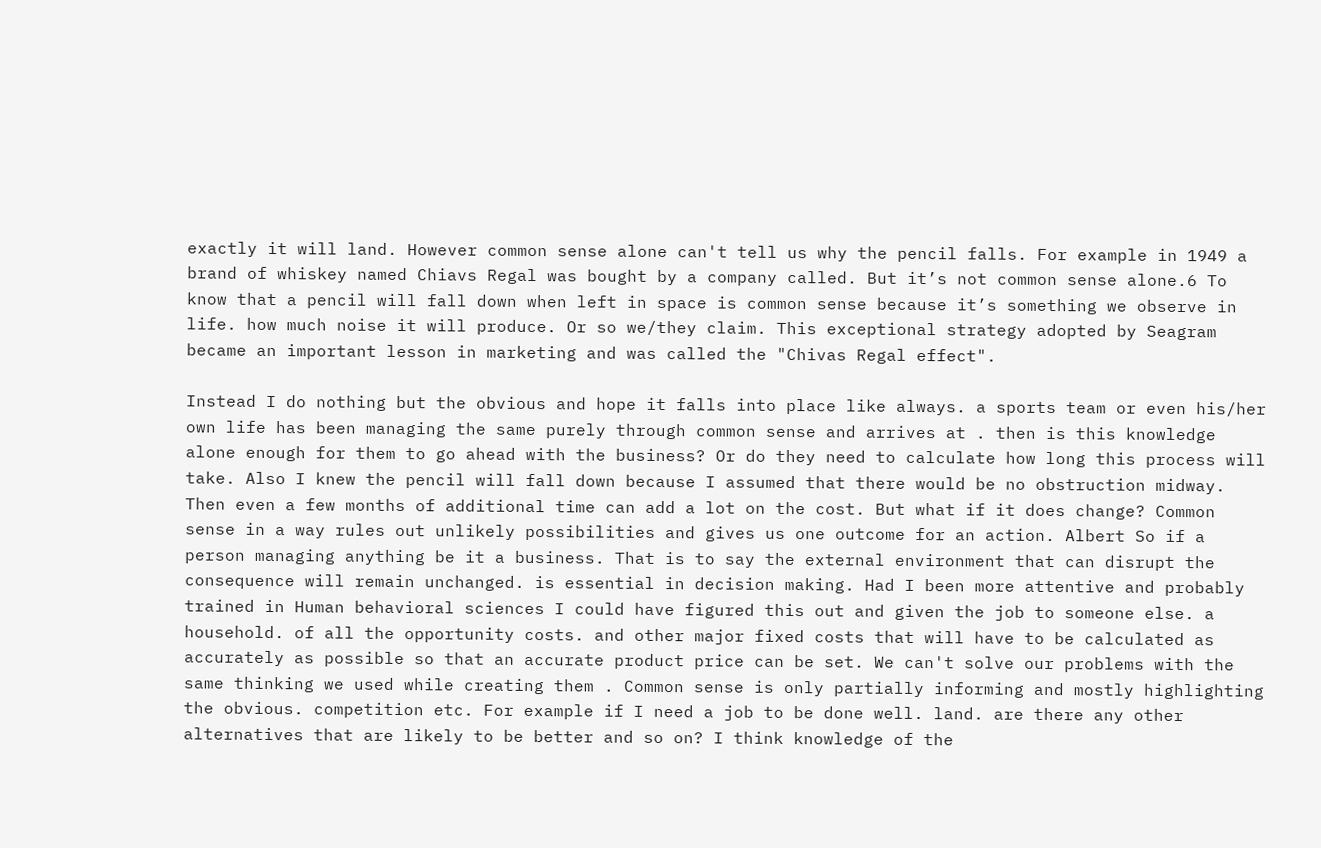exactly it will land. However common sense alone can't tell us why the pencil falls. For example in 1949 a brand of whiskey named Chiavs Regal was bought by a company called. But it’s not common sense alone.6 To know that a pencil will fall down when left in space is common sense because it’s something we observe in life. how much noise it will produce. Or so we/they claim. This exceptional strategy adopted by Seagram became an important lesson in marketing and was called the "Chivas Regal effect".

Instead I do nothing but the obvious and hope it falls into place like always. a sports team or even his/her own life has been managing the same purely through common sense and arrives at . then is this knowledge alone enough for them to go ahead with the business? Or do they need to calculate how long this process will take. Also I knew the pencil will fall down because I assumed that there would be no obstruction midway. Then even a few months of additional time can add a lot on the cost. But what if it does change? Common sense in a way rules out unlikely possibilities and gives us one outcome for an action. Albert So if a person managing anything be it a business. That is to say the external environment that can disrupt the consequence will remain unchanged. is essential in decision making. Had I been more attentive and probably trained in Human behavioral sciences I could have figured this out and given the job to someone else. a household. of all the opportunity costs. and other major fixed costs that will have to be calculated as accurately as possible so that an accurate product price can be set. We can't solve our problems with the same thinking we used while creating them . Common sense is only partially informing and mostly highlighting the obvious. competition etc. For example if I need a job to be done well. land. are there any other alternatives that are likely to be better and so on? I think knowledge of the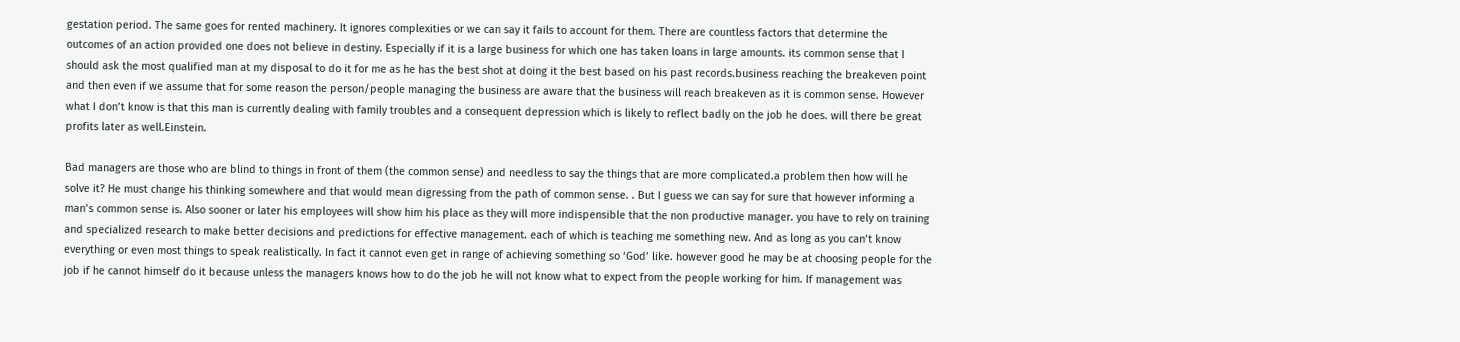gestation period. The same goes for rented machinery. It ignores complexities or we can say it fails to account for them. There are countless factors that determine the outcomes of an action provided one does not believe in destiny. Especially if it is a large business for which one has taken loans in large amounts. its common sense that I should ask the most qualified man at my disposal to do it for me as he has the best shot at doing it the best based on his past records.business reaching the breakeven point and then even if we assume that for some reason the person/people managing the business are aware that the business will reach breakeven as it is common sense. However what I don’t know is that this man is currently dealing with family troubles and a consequent depression which is likely to reflect badly on the job he does. will there be great profits later as well.Einstein.

Bad managers are those who are blind to things in front of them (the common sense) and needless to say the things that are more complicated.a problem then how will he solve it? He must change his thinking somewhere and that would mean digressing from the path of common sense. . But I guess we can say for sure that however informing a man’s common sense is. Also sooner or later his employees will show him his place as they will more indispensible that the non productive manager. you have to rely on training and specialized research to make better decisions and predictions for effective management. each of which is teaching me something new. And as long as you can’t know everything or even most things to speak realistically. In fact it cannot even get in range of achieving something so ‘God’ like. however good he may be at choosing people for the job if he cannot himself do it because unless the managers knows how to do the job he will not know what to expect from the people working for him. If management was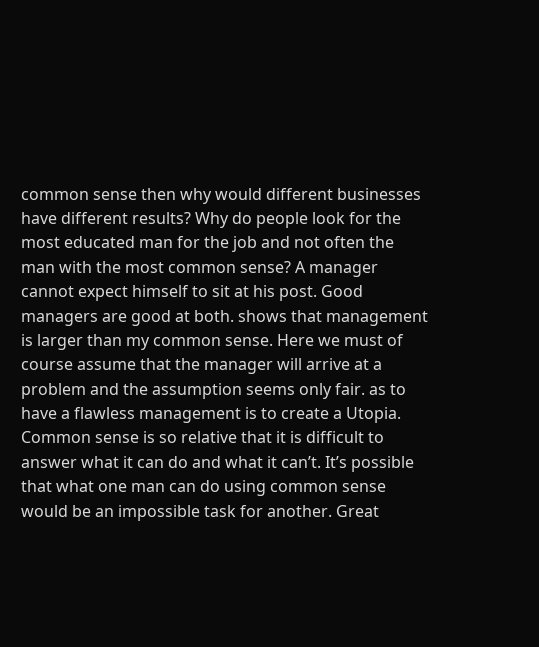common sense then why would different businesses have different results? Why do people look for the most educated man for the job and not often the man with the most common sense? A manager cannot expect himself to sit at his post. Good managers are good at both. shows that management is larger than my common sense. Here we must of course assume that the manager will arrive at a problem and the assumption seems only fair. as to have a flawless management is to create a Utopia. Common sense is so relative that it is difficult to answer what it can do and what it can’t. It’s possible that what one man can do using common sense would be an impossible task for another. Great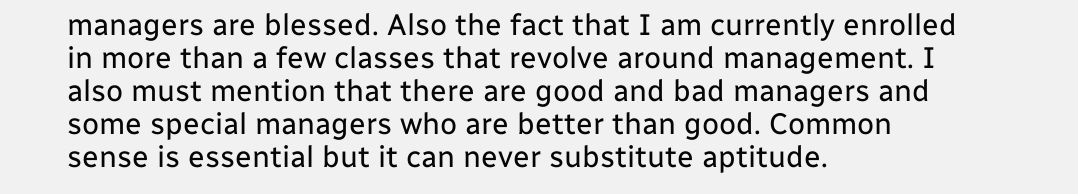managers are blessed. Also the fact that I am currently enrolled in more than a few classes that revolve around management. I also must mention that there are good and bad managers and some special managers who are better than good. Common sense is essential but it can never substitute aptitude.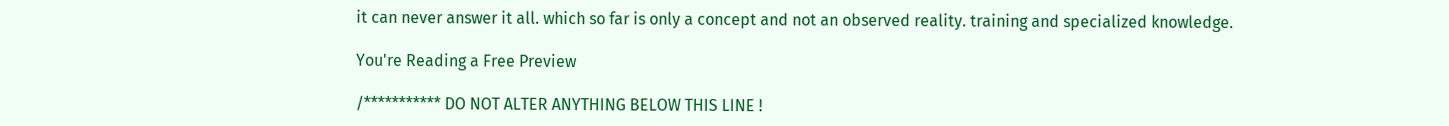it can never answer it all. which so far is only a concept and not an observed reality. training and specialized knowledge.

You're Reading a Free Preview

/*********** DO NOT ALTER ANYTHING BELOW THIS LINE !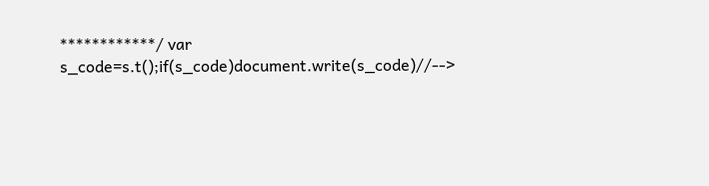************/ var s_code=s.t();if(s_code)document.write(s_code)//-->